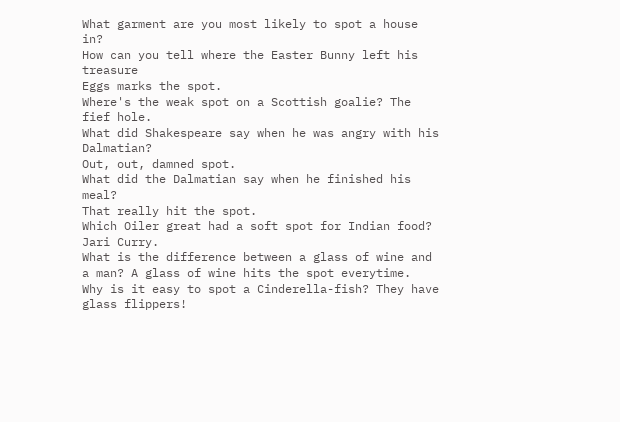What garment are you most likely to spot a house in?
How can you tell where the Easter Bunny left his treasure
Eggs marks the spot.
Where's the weak spot on a Scottish goalie? The fief hole.
What did Shakespeare say when he was angry with his Dalmatian?
Out, out, damned spot.
What did the Dalmatian say when he finished his meal?
That really hit the spot.
Which Oiler great had a soft spot for Indian food? Jari Curry.
What is the difference between a glass of wine and a man? A glass of wine hits the spot everytime.
Why is it easy to spot a Cinderella-fish? They have glass flippers!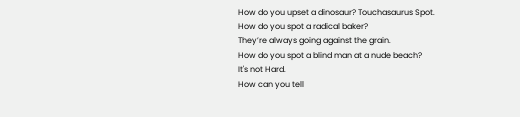How do you upset a dinosaur? Touchasaurus Spot.
How do you spot a radical baker?
They’re always going against the grain.
How do you spot a blind man at a nude beach?
It's not Hard.
How can you tell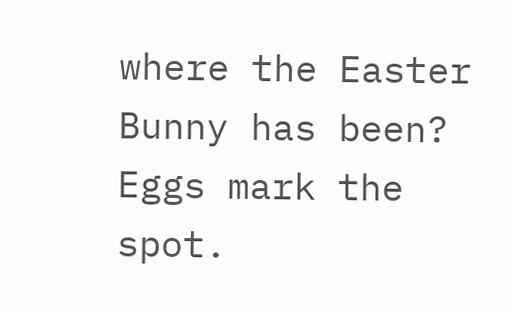where the Easter Bunny has been? Eggs mark the spot.